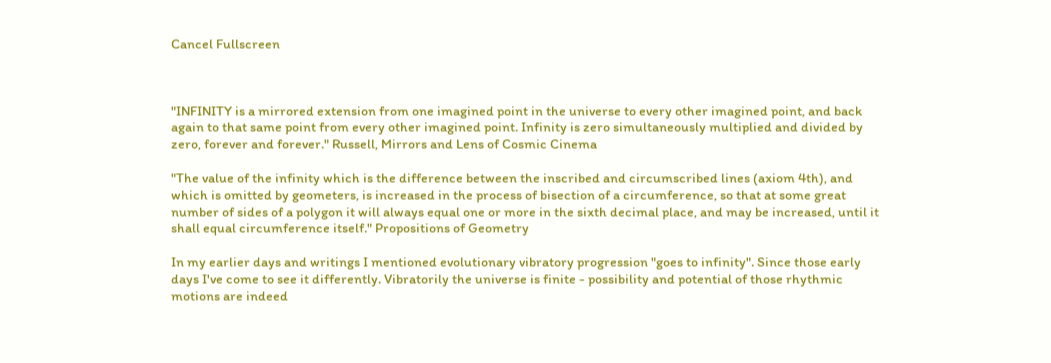Cancel Fullscreen



"INFINITY is a mirrored extension from one imagined point in the universe to every other imagined point, and back again to that same point from every other imagined point. Infinity is zero simultaneously multiplied and divided by zero, forever and forever." Russell, Mirrors and Lens of Cosmic Cinema

"The value of the infinity which is the difference between the inscribed and circumscribed lines (axiom 4th), and which is omitted by geometers, is increased in the process of bisection of a circumference, so that at some great number of sides of a polygon it will always equal one or more in the sixth decimal place, and may be increased, until it shall equal circumference itself." Propositions of Geometry

In my earlier days and writings I mentioned evolutionary vibratory progression "goes to infinity". Since those early days I've come to see it differently. Vibratorily the universe is finite - possibility and potential of those rhythmic motions are indeed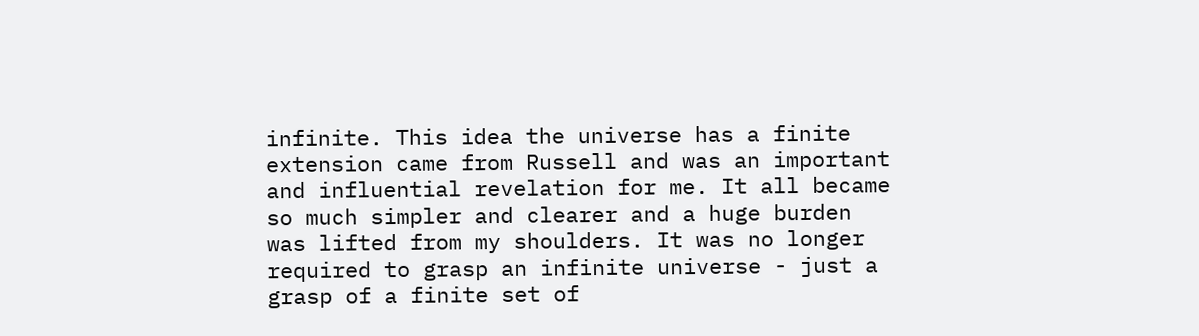infinite. This idea the universe has a finite extension came from Russell and was an important and influential revelation for me. It all became so much simpler and clearer and a huge burden was lifted from my shoulders. It was no longer required to grasp an infinite universe - just a grasp of a finite set of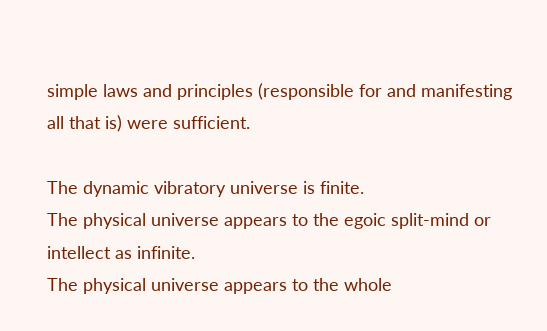simple laws and principles (responsible for and manifesting all that is) were sufficient.

The dynamic vibratory universe is finite.
The physical universe appears to the egoic split-mind or intellect as infinite.
The physical universe appears to the whole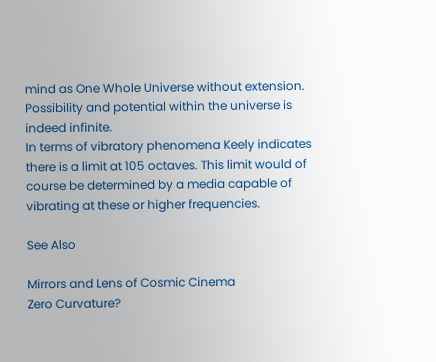mind as One Whole Universe without extension.
Possibility and potential within the universe is indeed infinite.
In terms of vibratory phenomena Keely indicates there is a limit at 105 octaves. This limit would of course be determined by a media capable of vibrating at these or higher frequencies.

See Also

Mirrors and Lens of Cosmic Cinema
Zero Curvature?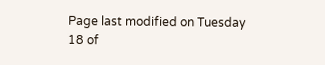Page last modified on Tuesday 18 of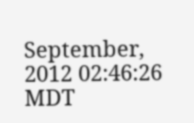September, 2012 02:46:26 MDT